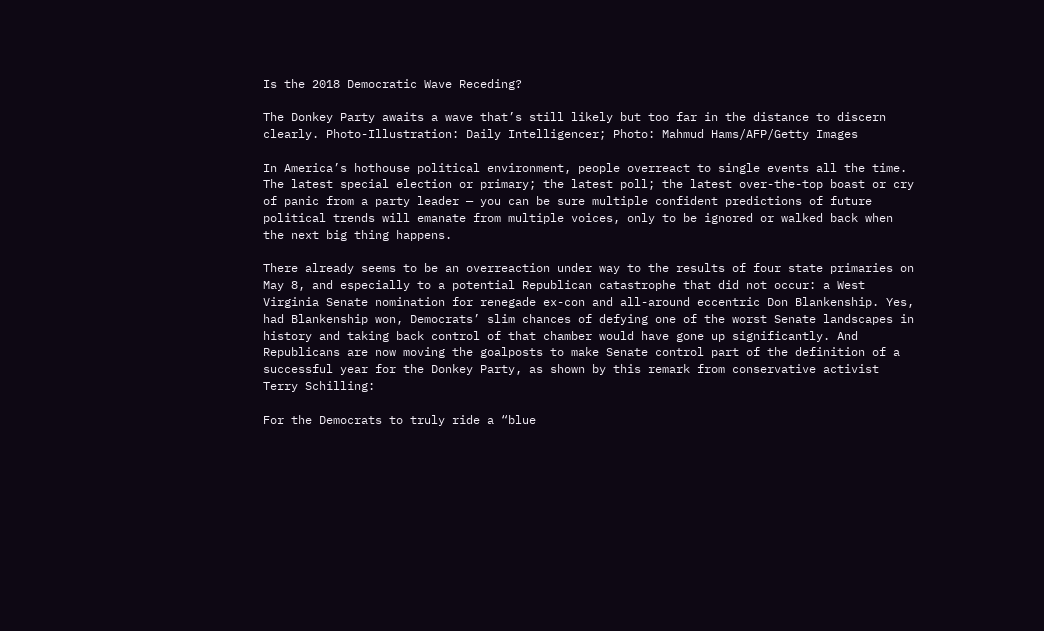Is the 2018 Democratic Wave Receding?

The Donkey Party awaits a wave that’s still likely but too far in the distance to discern clearly. Photo-Illustration: Daily Intelligencer; Photo: Mahmud Hams/AFP/Getty Images

In America’s hothouse political environment, people overreact to single events all the time. The latest special election or primary; the latest poll; the latest over-the-top boast or cry of panic from a party leader — you can be sure multiple confident predictions of future political trends will emanate from multiple voices, only to be ignored or walked back when the next big thing happens.

There already seems to be an overreaction under way to the results of four state primaries on May 8, and especially to a potential Republican catastrophe that did not occur: a West Virginia Senate nomination for renegade ex-con and all-around eccentric Don Blankenship. Yes, had Blankenship won, Democrats’ slim chances of defying one of the worst Senate landscapes in history and taking back control of that chamber would have gone up significantly. And Republicans are now moving the goalposts to make Senate control part of the definition of a successful year for the Donkey Party, as shown by this remark from conservative activist Terry Schilling:

For the Democrats to truly ride a “blue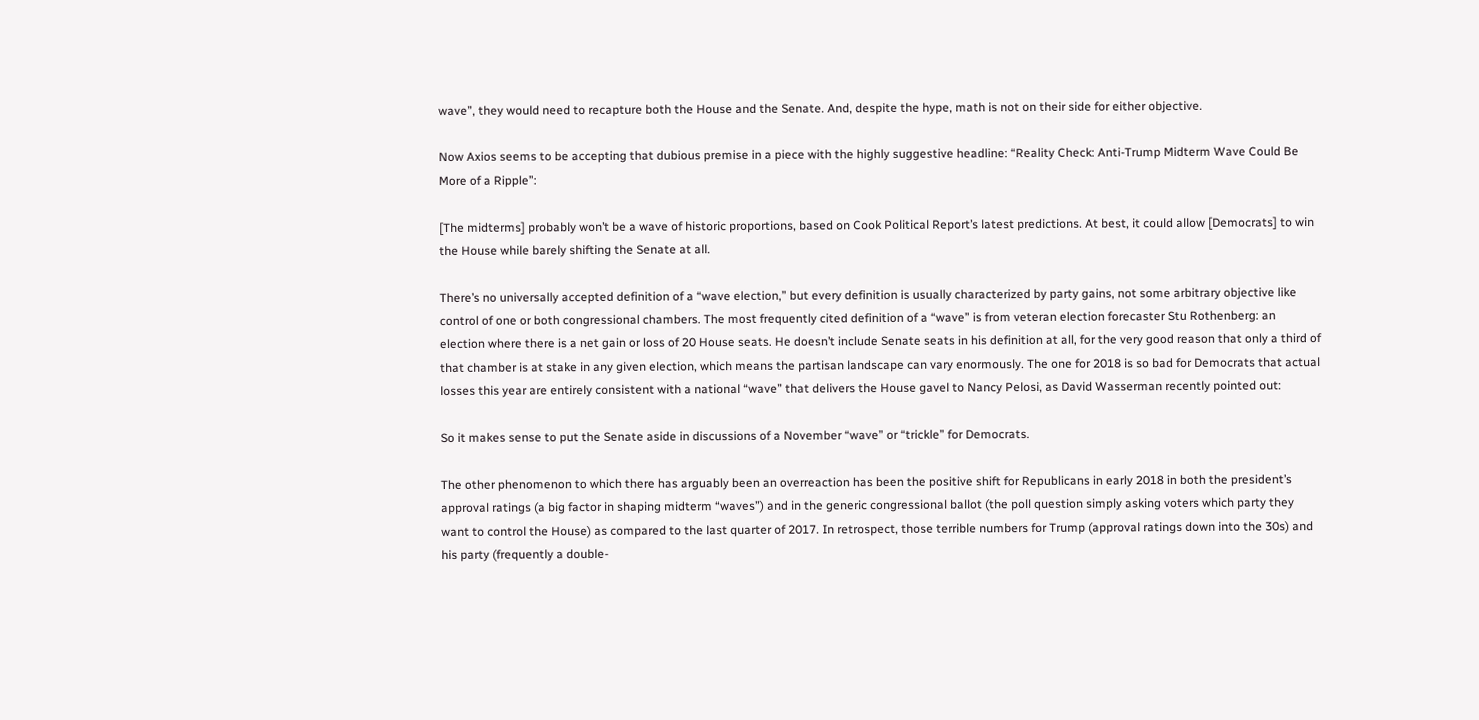wave”, they would need to recapture both the House and the Senate. And, despite the hype, math is not on their side for either objective.

Now Axios seems to be accepting that dubious premise in a piece with the highly suggestive headline: “Reality Check: Anti-Trump Midterm Wave Could Be More of a Ripple”:

[The midterms] probably won’t be a wave of historic proportions, based on Cook Political Report’s latest predictions. At best, it could allow [Democrats] to win the House while barely shifting the Senate at all.

There’s no universally accepted definition of a “wave election,” but every definition is usually characterized by party gains, not some arbitrary objective like control of one or both congressional chambers. The most frequently cited definition of a “wave” is from veteran election forecaster Stu Rothenberg: an election where there is a net gain or loss of 20 House seats. He doesn’t include Senate seats in his definition at all, for the very good reason that only a third of that chamber is at stake in any given election, which means the partisan landscape can vary enormously. The one for 2018 is so bad for Democrats that actual losses this year are entirely consistent with a national “wave” that delivers the House gavel to Nancy Pelosi, as David Wasserman recently pointed out:

So it makes sense to put the Senate aside in discussions of a November “wave” or “trickle” for Democrats.

The other phenomenon to which there has arguably been an overreaction has been the positive shift for Republicans in early 2018 in both the president’s approval ratings (a big factor in shaping midterm “waves”) and in the generic congressional ballot (the poll question simply asking voters which party they want to control the House) as compared to the last quarter of 2017. In retrospect, those terrible numbers for Trump (approval ratings down into the 30s) and his party (frequently a double-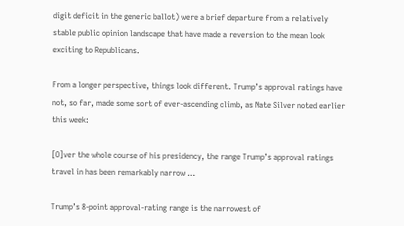digit deficit in the generic ballot) were a brief departure from a relatively stable public opinion landscape that have made a reversion to the mean look exciting to Republicans.

From a longer perspective, things look different. Trump’s approval ratings have not, so far, made some sort of ever-ascending climb, as Nate Silver noted earlier this week:

[O]ver the whole course of his presidency, the range Trump’s approval ratings travel in has been remarkably narrow …

Trump’s 8-point approval-rating range is the narrowest of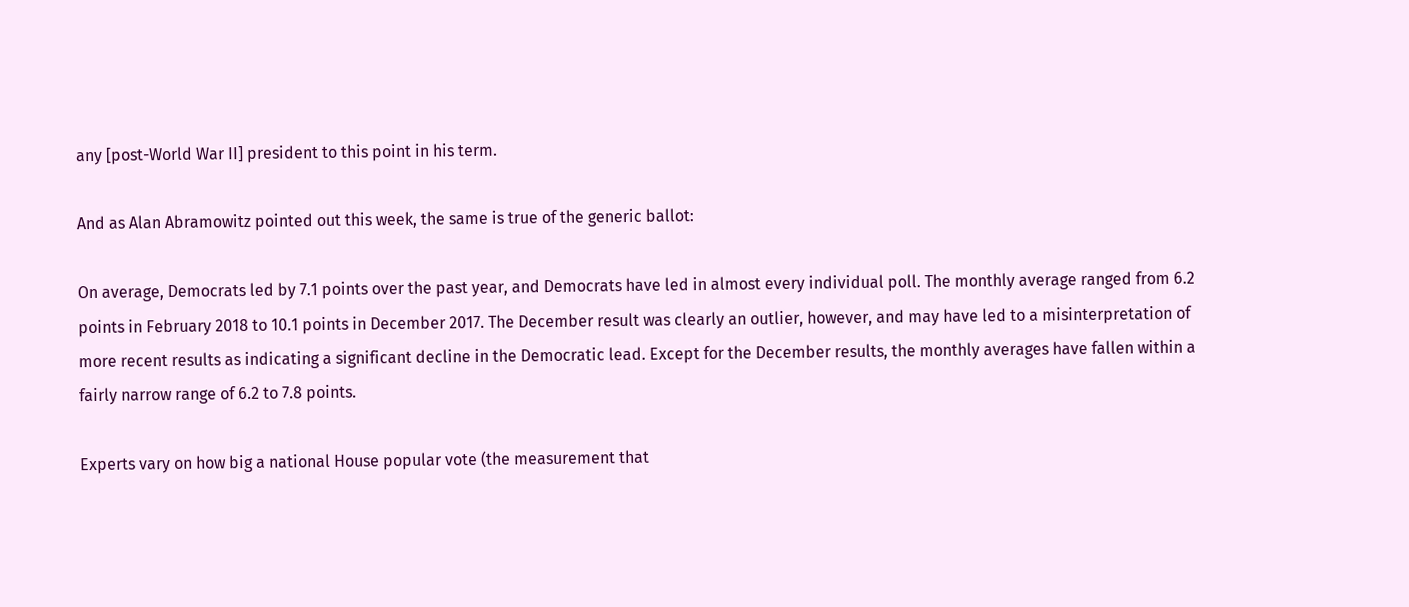any [post-World War II] president to this point in his term.

And as Alan Abramowitz pointed out this week, the same is true of the generic ballot:

On average, Democrats led by 7.1 points over the past year, and Democrats have led in almost every individual poll. The monthly average ranged from 6.2 points in February 2018 to 10.1 points in December 2017. The December result was clearly an outlier, however, and may have led to a misinterpretation of more recent results as indicating a significant decline in the Democratic lead. Except for the December results, the monthly averages have fallen within a fairly narrow range of 6.2 to 7.8 points.

Experts vary on how big a national House popular vote (the measurement that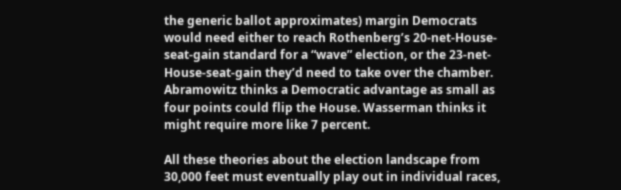the generic ballot approximates) margin Democrats would need either to reach Rothenberg’s 20-net-House-seat-gain standard for a “wave” election, or the 23-net-House-seat-gain they’d need to take over the chamber. Abramowitz thinks a Democratic advantage as small as four points could flip the House. Wasserman thinks it might require more like 7 percent.

All these theories about the election landscape from 30,000 feet must eventually play out in individual races,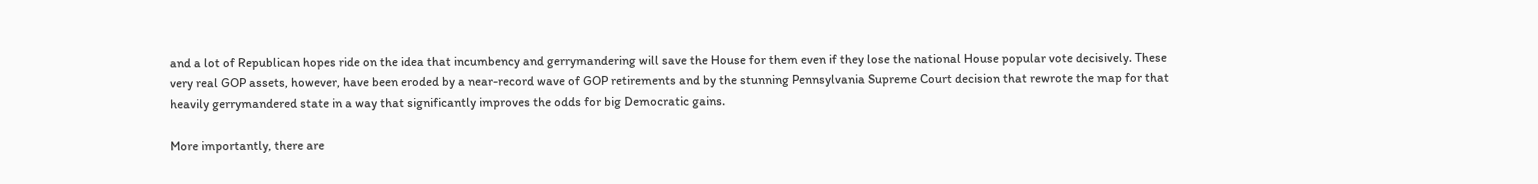and a lot of Republican hopes ride on the idea that incumbency and gerrymandering will save the House for them even if they lose the national House popular vote decisively. These very real GOP assets, however, have been eroded by a near-record wave of GOP retirements and by the stunning Pennsylvania Supreme Court decision that rewrote the map for that heavily gerrymandered state in a way that significantly improves the odds for big Democratic gains.

More importantly, there are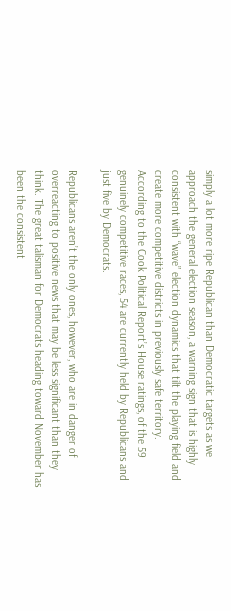simply a lot more ripe Republican than Democratic targets as we approach the general election season, a warning sign that is highly consistent with “wave” election dynamics that tilt the playing field and create more competitive districts in previously safe territory. According to the Cook Political Report’s House ratings, of the 59 genuinely competitive races, 54 are currently held by Republicans and just five by Democrats.

Republicans aren’t the only ones, however, who are in danger of overreacting to positive news that may be less significant than they think. The great talisman for Democrats heading toward November has been the consistent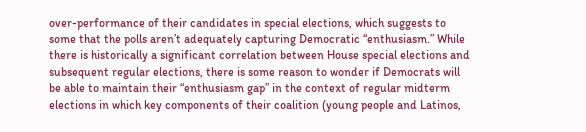over-performance of their candidates in special elections, which suggests to some that the polls aren’t adequately capturing Democratic “enthusiasm.” While there is historically a significant correlation between House special elections and subsequent regular elections, there is some reason to wonder if Democrats will be able to maintain their “enthusiasm gap” in the context of regular midterm elections in which key components of their coalition (young people and Latinos,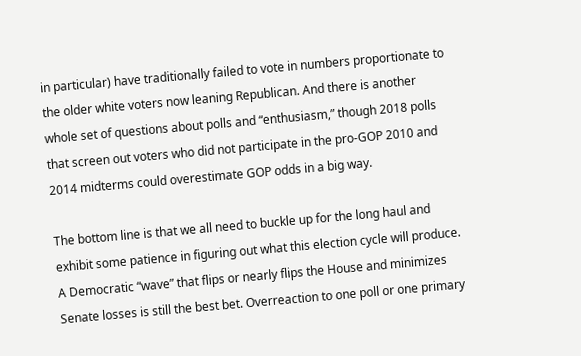in particular) have traditionally failed to vote in numbers proportionate to the older white voters now leaning Republican. And there is another whole set of questions about polls and “enthusiasm,” though 2018 polls that screen out voters who did not participate in the pro-GOP 2010 and 2014 midterms could overestimate GOP odds in a big way.

The bottom line is that we all need to buckle up for the long haul and exhibit some patience in figuring out what this election cycle will produce. A Democratic “wave” that flips or nearly flips the House and minimizes Senate losses is still the best bet. Overreaction to one poll or one primary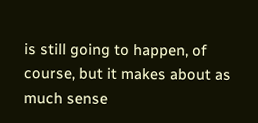is still going to happen, of course, but it makes about as much sense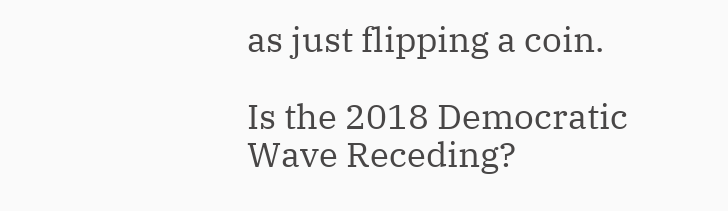as just flipping a coin.

Is the 2018 Democratic Wave Receding?